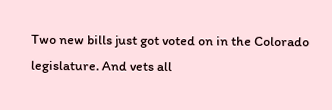Two new bills just got voted on in the Colorado legislature. And vets all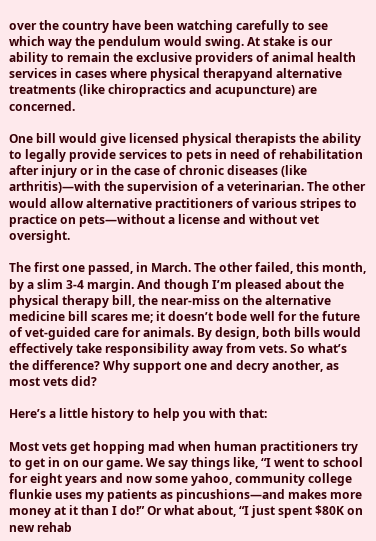over the country have been watching carefully to see which way the pendulum would swing. At stake is our ability to remain the exclusive providers of animal health services in cases where physical therapyand alternative treatments (like chiropractics and acupuncture) are concerned.

One bill would give licensed physical therapists the ability to legally provide services to pets in need of rehabilitation after injury or in the case of chronic diseases (like arthritis)—with the supervision of a veterinarian. The other would allow alternative practitioners of various stripes to practice on pets—without a license and without vet oversight.

The first one passed, in March. The other failed, this month, by a slim 3-4 margin. And though I’m pleased about the physical therapy bill, the near-miss on the alternative medicine bill scares me; it doesn’t bode well for the future of vet-guided care for animals. By design, both bills would effectively take responsibility away from vets. So what’s the difference? Why support one and decry another, as most vets did?

Here’s a little history to help you with that:

Most vets get hopping mad when human practitioners try to get in on our game. We say things like, “I went to school for eight years and now some yahoo, community college flunkie uses my patients as pincushions—and makes more money at it than I do!” Or what about, “I just spent $80K on new rehab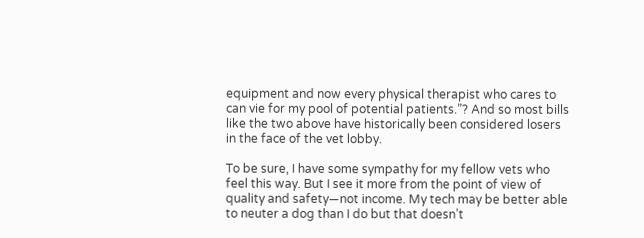equipment and now every physical therapist who cares to can vie for my pool of potential patients.”? And so most bills like the two above have historically been considered losers in the face of the vet lobby.

To be sure, I have some sympathy for my fellow vets who feel this way. But I see it more from the point of view of quality and safety—not income. My tech may be better able to neuter a dog than I do but that doesn’t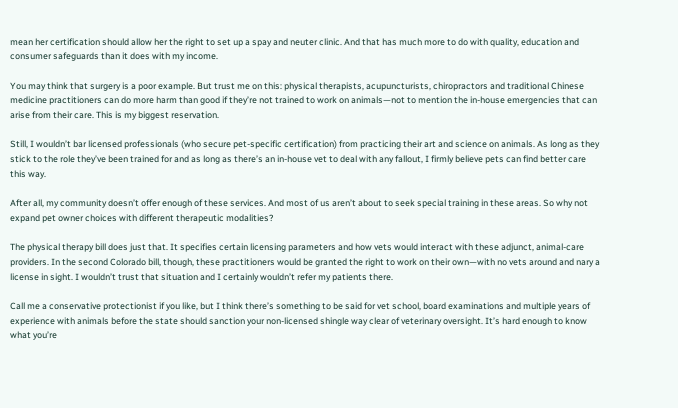mean her certification should allow her the right to set up a spay and neuter clinic. And that has much more to do with quality, education and consumer safeguards than it does with my income.

You may think that surgery is a poor example. But trust me on this: physical therapists, acupuncturists, chiropractors and traditional Chinese medicine practitioners can do more harm than good if they’re not trained to work on animals—not to mention the in-house emergencies that can arise from their care. This is my biggest reservation.

Still, I wouldn’t bar licensed professionals (who secure pet-specific certification) from practicing their art and science on animals. As long as they stick to the role they’ve been trained for and as long as there’s an in-house vet to deal with any fallout, I firmly believe pets can find better care this way.

After all, my community doesn’t offer enough of these services. And most of us aren’t about to seek special training in these areas. So why not expand pet owner choices with different therapeutic modalities?

The physical therapy bill does just that. It specifies certain licensing parameters and how vets would interact with these adjunct, animal-care providers. In the second Colorado bill, though, these practitioners would be granted the right to work on their own—with no vets around and nary a license in sight. I wouldn’t trust that situation and I certainly wouldn’t refer my patients there.

Call me a conservative protectionist if you like, but I think there’s something to be said for vet school, board examinations and multiple years of experience with animals before the state should sanction your non-licensed shingle way clear of veterinary oversight. It’s hard enough to know what you’re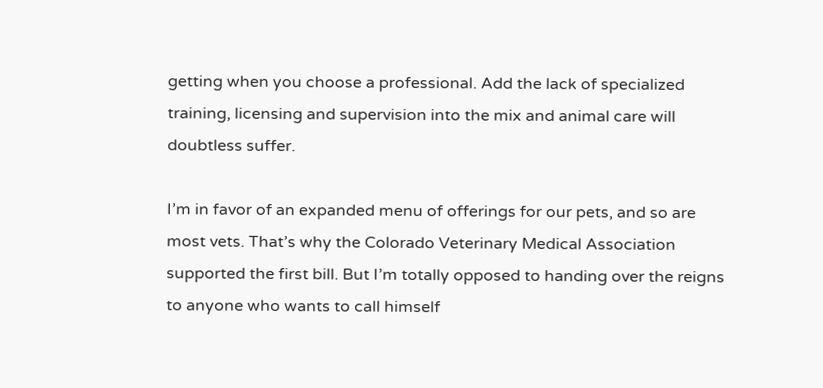getting when you choose a professional. Add the lack of specialized training, licensing and supervision into the mix and animal care will doubtless suffer.

I’m in favor of an expanded menu of offerings for our pets, and so are most vets. That’s why the Colorado Veterinary Medical Association supported the first bill. But I’m totally opposed to handing over the reigns to anyone who wants to call himself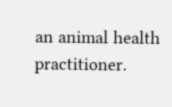an animal health practitioner.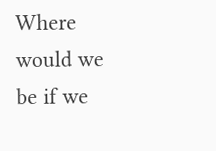Where would we be if we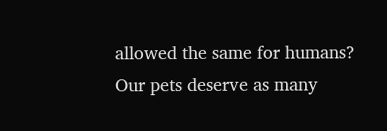allowed the same for humans? Our pets deserve as many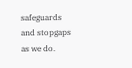safeguards and stopgaps as we do.